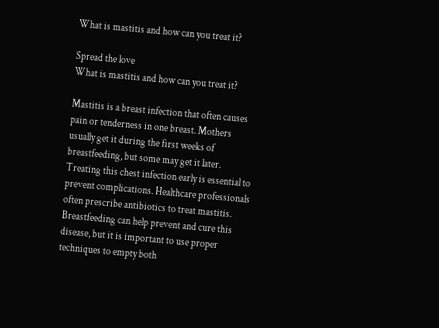What is mastitis and how can you treat it?

Spread the love
What is mastitis and how can you treat it?

Mastitis is a breast infection that often causes pain or tenderness in one breast. Mothers usually get it during the first weeks of breastfeeding, but some may get it later. Treating this chest infection early is essential to prevent complications. Healthcare professionals often prescribe antibiotics to treat mastitis. Breastfeeding can help prevent and cure this disease, but it is important to use proper techniques to empty both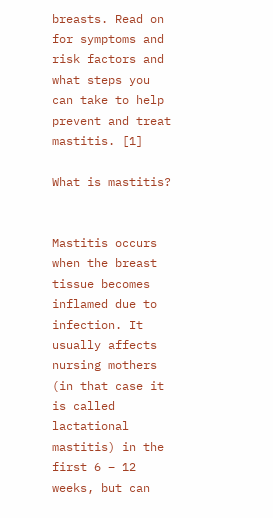breasts. Read on for symptoms and risk factors and what steps you can take to help prevent and treat mastitis. [1]

What is mastitis?


Mastitis occurs when the breast tissue becomes inflamed due to infection. It usually affects nursing mothers (in that case it is called lactational mastitis) in the first 6 – 12 weeks, but can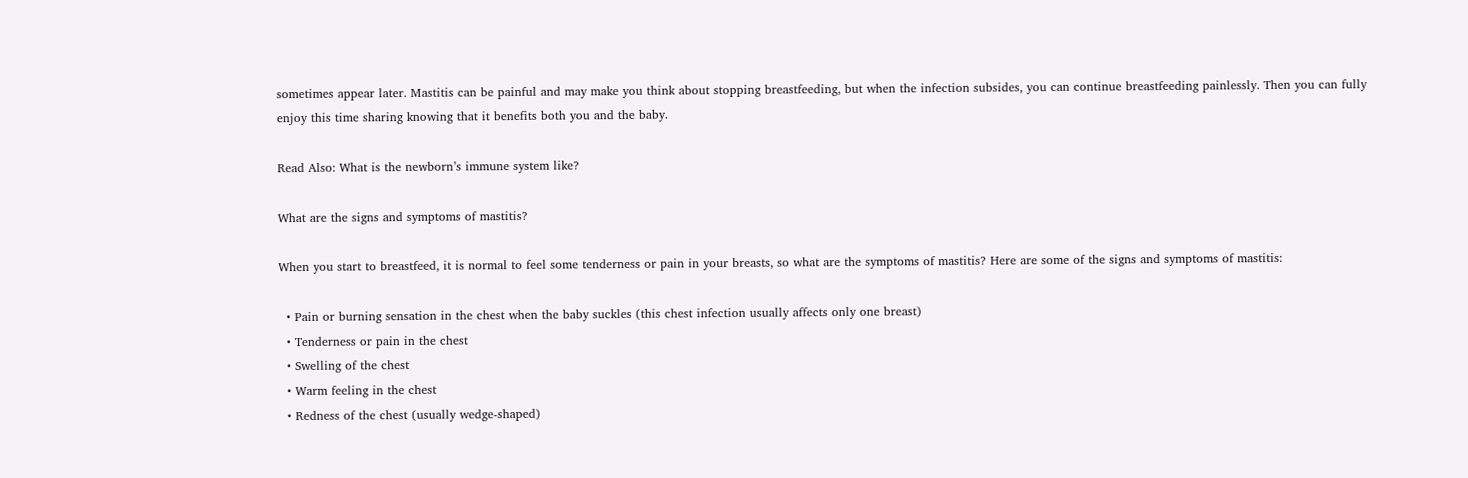sometimes appear later. Mastitis can be painful and may make you think about stopping breastfeeding, but when the infection subsides, you can continue breastfeeding painlessly. Then you can fully enjoy this time sharing knowing that it benefits both you and the baby.

Read Also: What is the newborn’s immune system like?

What are the signs and symptoms of mastitis?

When you start to breastfeed, it is normal to feel some tenderness or pain in your breasts, so what are the symptoms of mastitis? Here are some of the signs and symptoms of mastitis:

  • Pain or burning sensation in the chest when the baby suckles (this chest infection usually affects only one breast)
  • Tenderness or pain in the chest
  • Swelling of the chest
  • Warm feeling in the chest
  • Redness of the chest (usually wedge-shaped)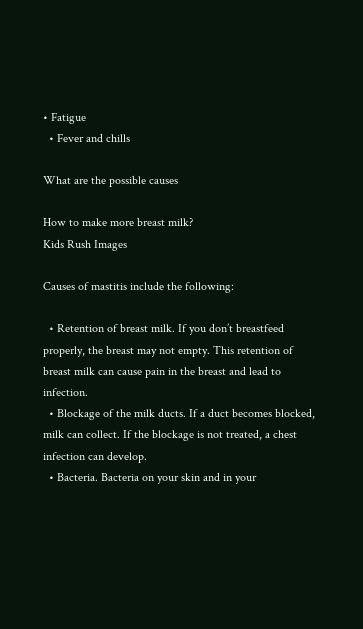• Fatigue
  • Fever and chills

What are the possible causes

How to make more breast milk?
Kids Rush Images

Causes of mastitis include the following:

  • Retention of breast milk. If you don’t breastfeed properly, the breast may not empty. This retention of breast milk can cause pain in the breast and lead to infection.
  • Blockage of the milk ducts. If a duct becomes blocked, milk can collect. If the blockage is not treated, a chest infection can develop.
  • Bacteria. Bacteria on your skin and in your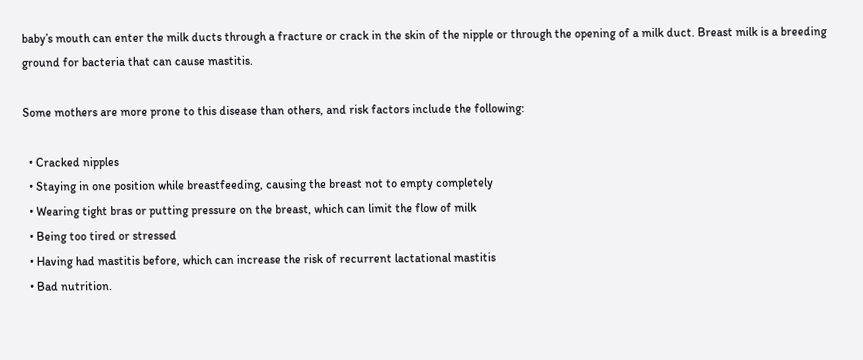baby’s mouth can enter the milk ducts through a fracture or crack in the skin of the nipple or through the opening of a milk duct. Breast milk is a breeding ground for bacteria that can cause mastitis.

Some mothers are more prone to this disease than others, and risk factors include the following:

  • Cracked nipples
  • Staying in one position while breastfeeding, causing the breast not to empty completely
  • Wearing tight bras or putting pressure on the breast, which can limit the flow of milk
  • Being too tired or stressed
  • Having had mastitis before, which can increase the risk of recurrent lactational mastitis
  • Bad nutrition.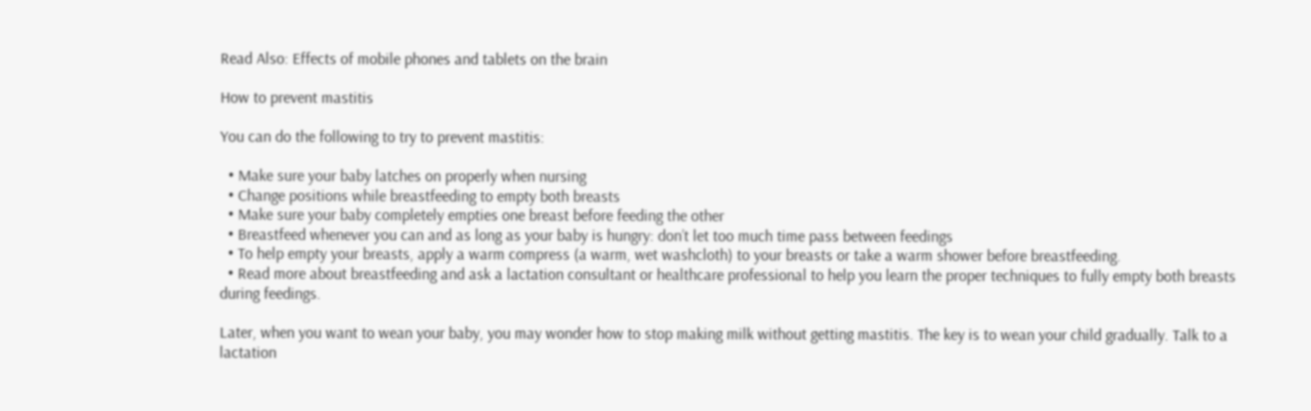Read Also: Effects of mobile phones and tablets on the brain

How to prevent mastitis

You can do the following to try to prevent mastitis:

  • Make sure your baby latches on properly when nursing
  • Change positions while breastfeeding to empty both breasts
  • Make sure your baby completely empties one breast before feeding the other
  • Breastfeed whenever you can and as long as your baby is hungry: don’t let too much time pass between feedings
  • To help empty your breasts, apply a warm compress (a warm, wet washcloth) to your breasts or take a warm shower before breastfeeding.
  • Read more about breastfeeding and ask a lactation consultant or healthcare professional to help you learn the proper techniques to fully empty both breasts during feedings.

Later, when you want to wean your baby, you may wonder how to stop making milk without getting mastitis. The key is to wean your child gradually. Talk to a lactation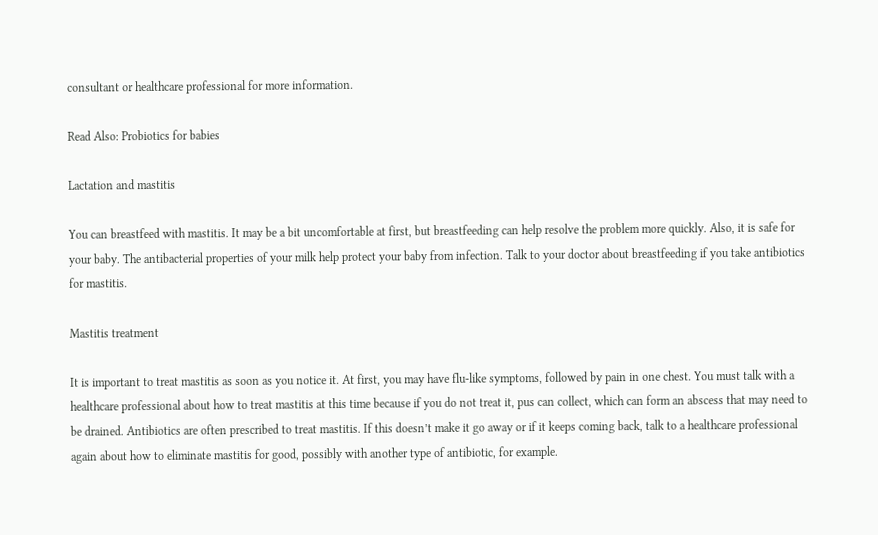consultant or healthcare professional for more information.

Read Also: Probiotics for babies

Lactation and mastitis

You can breastfeed with mastitis. It may be a bit uncomfortable at first, but breastfeeding can help resolve the problem more quickly. Also, it is safe for your baby. The antibacterial properties of your milk help protect your baby from infection. Talk to your doctor about breastfeeding if you take antibiotics for mastitis.

Mastitis treatment

It is important to treat mastitis as soon as you notice it. At first, you may have flu-like symptoms, followed by pain in one chest. You must talk with a healthcare professional about how to treat mastitis at this time because if you do not treat it, pus can collect, which can form an abscess that may need to be drained. Antibiotics are often prescribed to treat mastitis. If this doesn’t make it go away or if it keeps coming back, talk to a healthcare professional again about how to eliminate mastitis for good, possibly with another type of antibiotic, for example.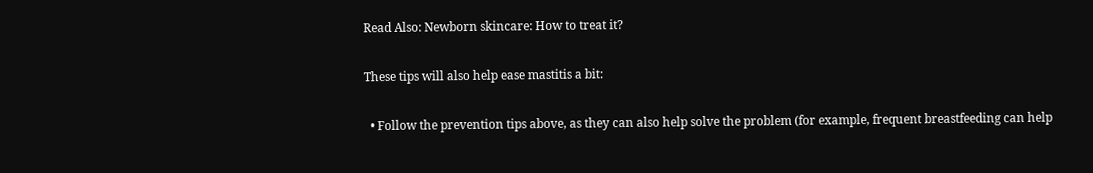Read Also: Newborn skincare: How to treat it?

These tips will also help ease mastitis a bit:

  • Follow the prevention tips above, as they can also help solve the problem (for example, frequent breastfeeding can help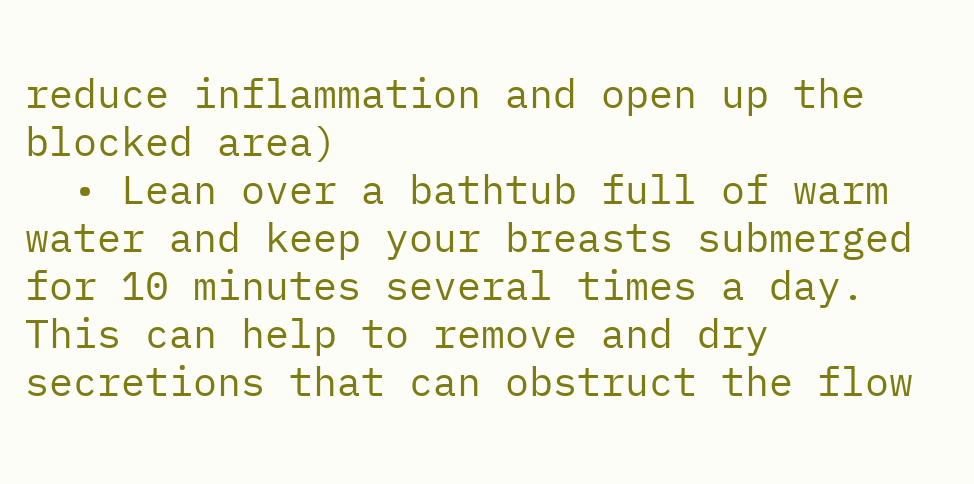reduce inflammation and open up the blocked area)
  • Lean over a bathtub full of warm water and keep your breasts submerged for 10 minutes several times a day. This can help to remove and dry secretions that can obstruct the flow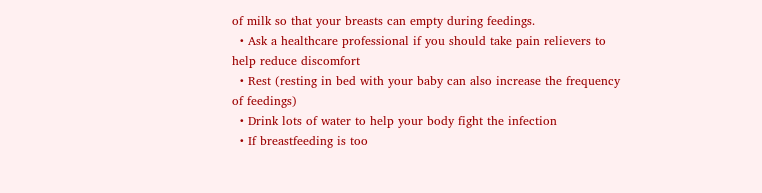of milk so that your breasts can empty during feedings.
  • Ask a healthcare professional if you should take pain relievers to help reduce discomfort
  • Rest (resting in bed with your baby can also increase the frequency of feedings)
  • Drink lots of water to help your body fight the infection
  • If breastfeeding is too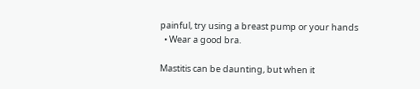painful, try using a breast pump or your hands
  • Wear a good bra.

Mastitis can be daunting, but when it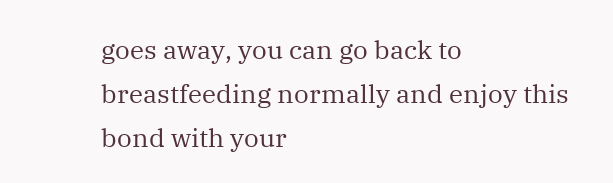goes away, you can go back to breastfeeding normally and enjoy this bond with your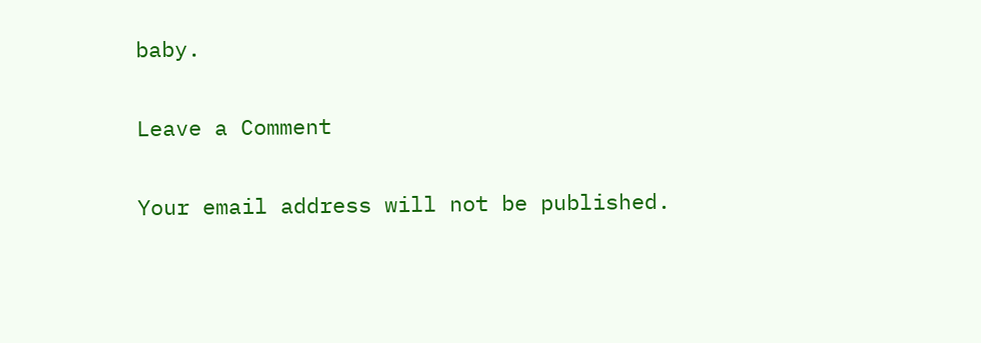baby.

Leave a Comment

Your email address will not be published.